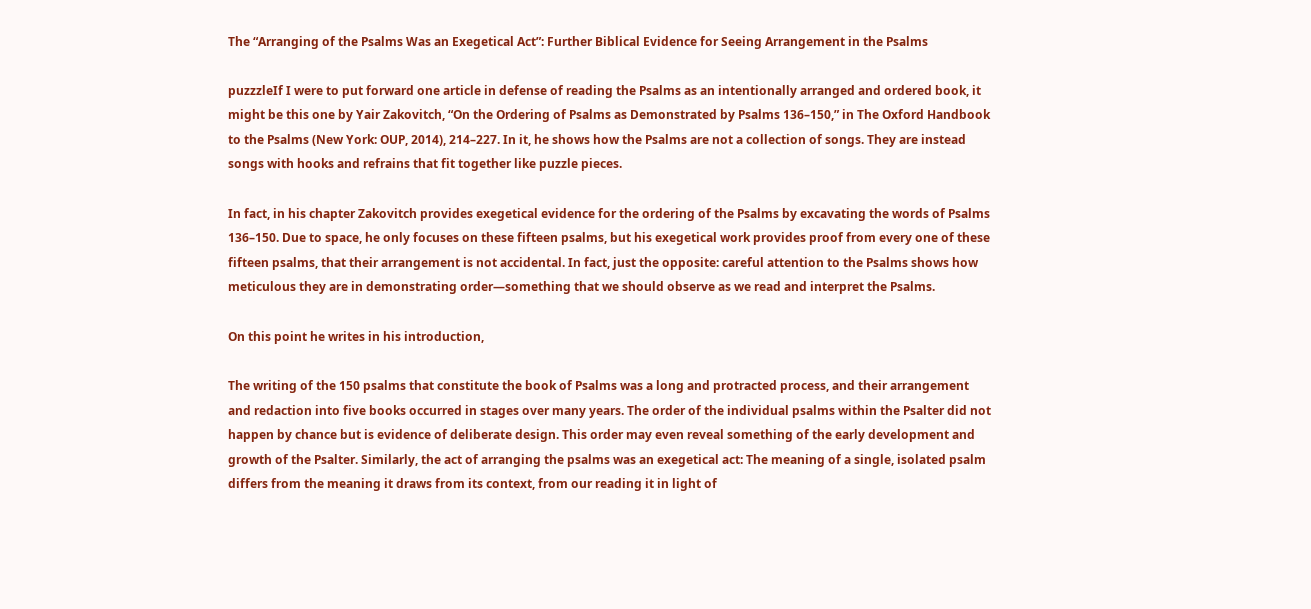The “Arranging of the Psalms Was an Exegetical Act”: Further Biblical Evidence for Seeing Arrangement in the Psalms

puzzzleIf I were to put forward one article in defense of reading the Psalms as an intentionally arranged and ordered book, it might be this one by Yair Zakovitch, “On the Ordering of Psalms as Demonstrated by Psalms 136–150,” in The Oxford Handbook to the Psalms (New York: OUP, 2014), 214–227. In it, he shows how the Psalms are not a collection of songs. They are instead songs with hooks and refrains that fit together like puzzle pieces.

In fact, in his chapter Zakovitch provides exegetical evidence for the ordering of the Psalms by excavating the words of Psalms 136–150. Due to space, he only focuses on these fifteen psalms, but his exegetical work provides proof from every one of these fifteen psalms, that their arrangement is not accidental. In fact, just the opposite: careful attention to the Psalms shows how meticulous they are in demonstrating order—something that we should observe as we read and interpret the Psalms.

On this point he writes in his introduction,

The writing of the 150 psalms that constitute the book of Psalms was a long and protracted process, and their arrangement and redaction into five books occurred in stages over many years. The order of the individual psalms within the Psalter did not happen by chance but is evidence of deliberate design. This order may even reveal something of the early development and growth of the Psalter. Similarly, the act of arranging the psalms was an exegetical act: The meaning of a single, isolated psalm differs from the meaning it draws from its context, from our reading it in light of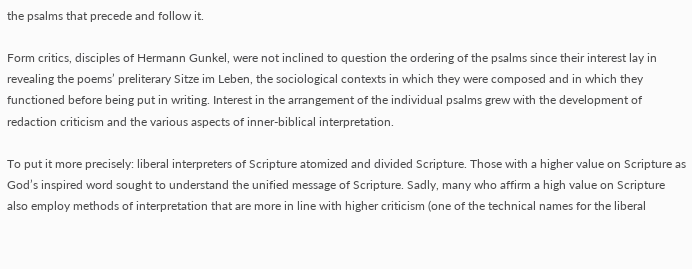the psalms that precede and follow it.

Form critics, disciples of Hermann Gunkel, were not inclined to question the ordering of the psalms since their interest lay in revealing the poems’ preliterary Sitze im Leben, the sociological contexts in which they were composed and in which they functioned before being put in writing. Interest in the arrangement of the individual psalms grew with the development of redaction criticism and the various aspects of inner-biblical interpretation.

To put it more precisely: liberal interpreters of Scripture atomized and divided Scripture. Those with a higher value on Scripture as God’s inspired word sought to understand the unified message of Scripture. Sadly, many who affirm a high value on Scripture also employ methods of interpretation that are more in line with higher criticism (one of the technical names for the liberal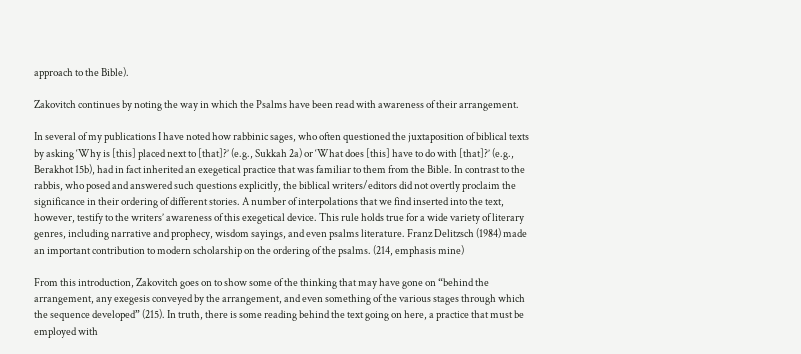approach to the Bible).

Zakovitch continues by noting the way in which the Psalms have been read with awareness of their arrangement.

In several of my publications I have noted how rabbinic sages, who often questioned the juxtaposition of biblical texts by asking ‘Why is [this] placed next to [that]?’ (e.g., Sukkah 2a) or ‘What does [this] have to do with [that]?’ (e.g., Berakhot 15b), had in fact inherited an exegetical practice that was familiar to them from the Bible. In contrast to the rabbis, who posed and answered such questions explicitly, the biblical writers/editors did not overtly proclaim the significance in their ordering of different stories. A number of interpolations that we find inserted into the text, however, testify to the writers’ awareness of this exegetical device. This rule holds true for a wide variety of literary genres, including narrative and prophecy, wisdom sayings, and even psalms literature. Franz Delitzsch (1984) made an important contribution to modern scholarship on the ordering of the psalms. (214, emphasis mine)

From this introduction, Zakovitch goes on to show some of the thinking that may have gone on “behind the arrangement, any exegesis conveyed by the arrangement, and even something of the various stages through which the sequence developed” (215). In truth, there is some reading behind the text going on here, a practice that must be employed with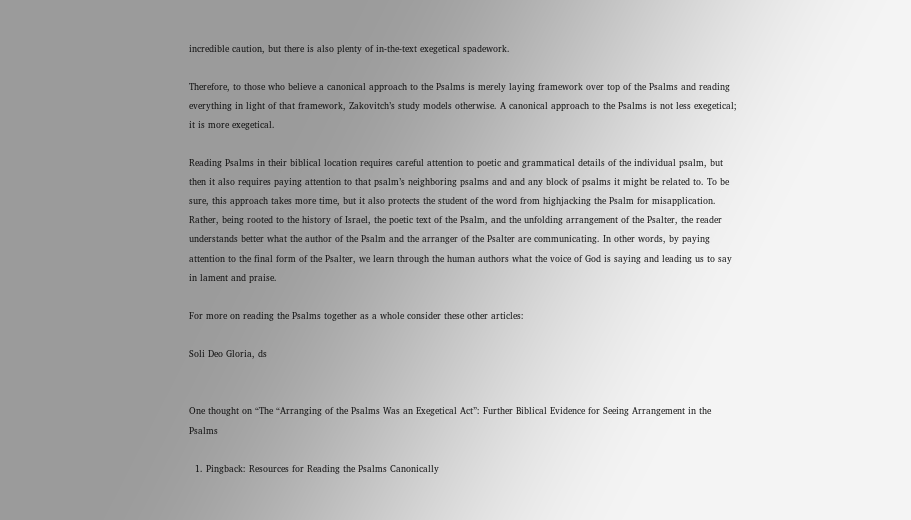incredible caution, but there is also plenty of in-the-text exegetical spadework.

Therefore, to those who believe a canonical approach to the Psalms is merely laying framework over top of the Psalms and reading everything in light of that framework, Zakovitch’s study models otherwise. A canonical approach to the Psalms is not less exegetical; it is more exegetical.

Reading Psalms in their biblical location requires careful attention to poetic and grammatical details of the individual psalm, but then it also requires paying attention to that psalm’s neighboring psalms and and any block of psalms it might be related to. To be sure, this approach takes more time, but it also protects the student of the word from highjacking the Psalm for misapplication. Rather, being rooted to the history of Israel, the poetic text of the Psalm, and the unfolding arrangement of the Psalter, the reader understands better what the author of the Psalm and the arranger of the Psalter are communicating. In other words, by paying attention to the final form of the Psalter, we learn through the human authors what the voice of God is saying and leading us to say in lament and praise.

For more on reading the Psalms together as a whole consider these other articles:

Soli Deo Gloria, ds


One thought on “The “Arranging of the Psalms Was an Exegetical Act”: Further Biblical Evidence for Seeing Arrangement in the Psalms

  1. Pingback: Resources for Reading the Psalms Canonically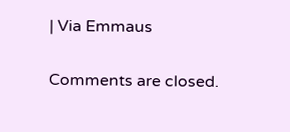| Via Emmaus

Comments are closed.